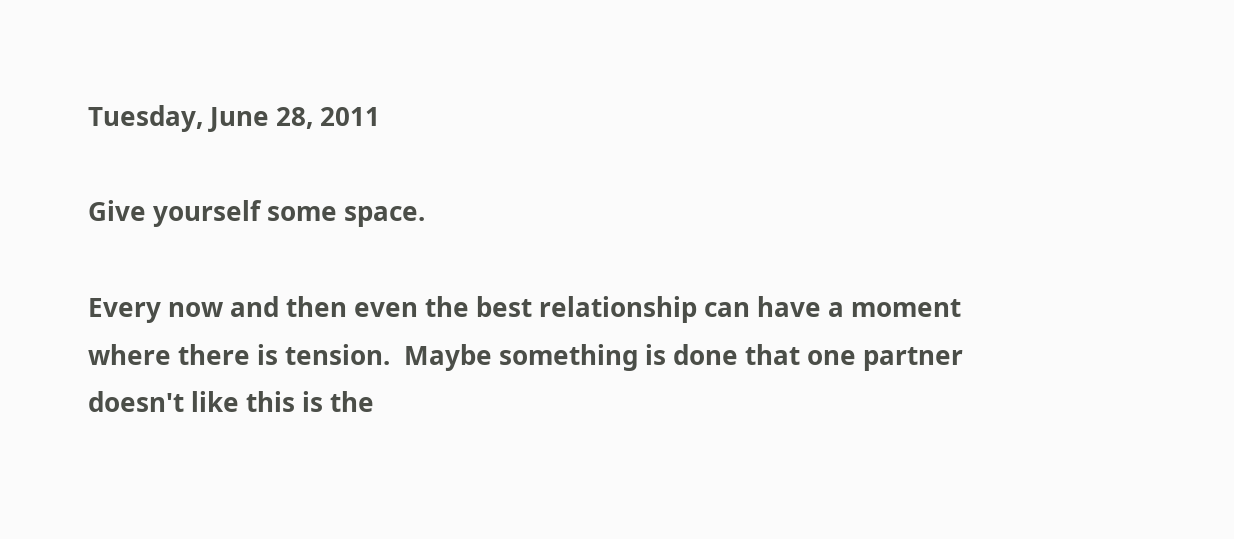Tuesday, June 28, 2011

Give yourself some space.

Every now and then even the best relationship can have a moment where there is tension.  Maybe something is done that one partner doesn't like this is the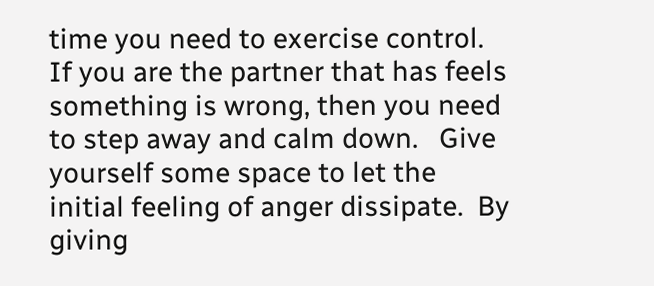time you need to exercise control.  If you are the partner that has feels something is wrong, then you need to step away and calm down.   Give yourself some space to let the initial feeling of anger dissipate.  By giving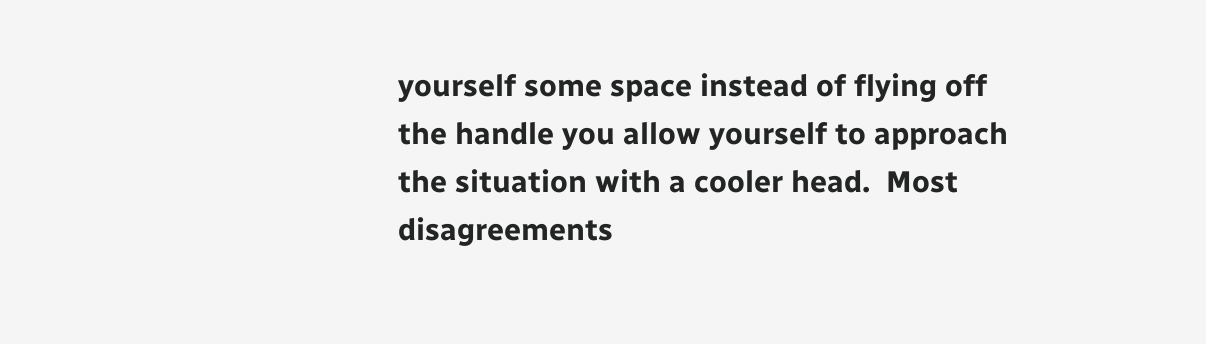yourself some space instead of flying off the handle you allow yourself to approach the situation with a cooler head.  Most disagreements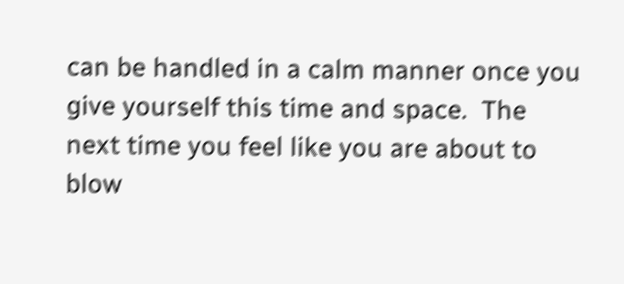can be handled in a calm manner once you give yourself this time and space.  The next time you feel like you are about to blow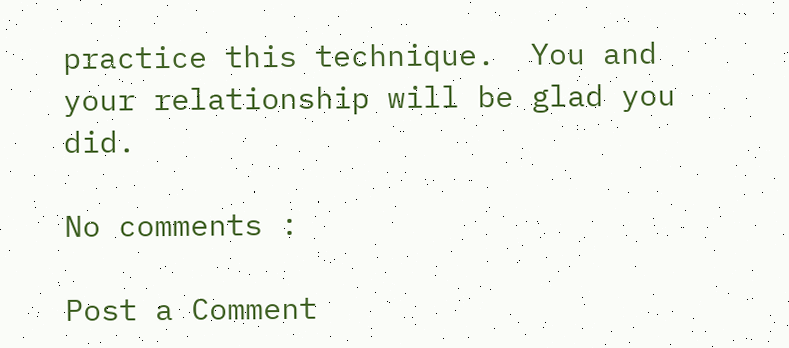practice this technique.  You and your relationship will be glad you did.

No comments :

Post a Comment